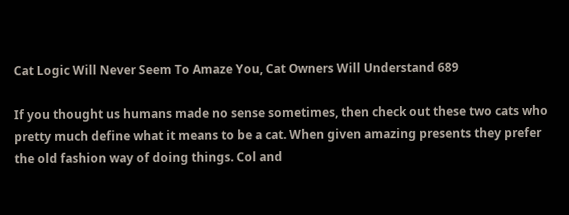Cat Logic Will Never Seem To Amaze You, Cat Owners Will Understand 689

If you thought us humans made no sense sometimes, then check out these two cats who pretty much define what it means to be a cat. When given amazing presents they prefer the old fashion way of doing things. Col and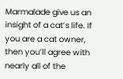Marmalade give us an insight of a cat’s life. If you are a cat owner, then you’ll agree with nearly all of the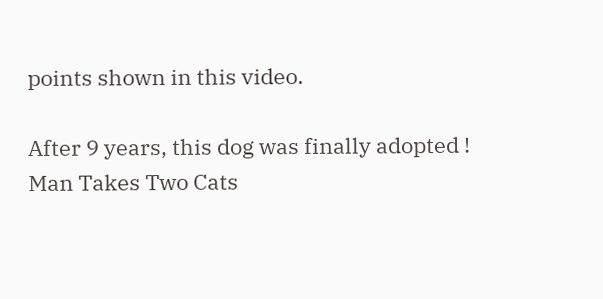points shown in this video.

After 9 years, this dog was finally adopted !
Man Takes Two Cats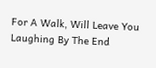For A Walk, Will Leave You Laughing By The End